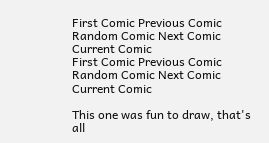First Comic Previous Comic Random Comic Next Comic Current Comic
First Comic Previous Comic Random Comic Next Comic Current Comic

This one was fun to draw, that's all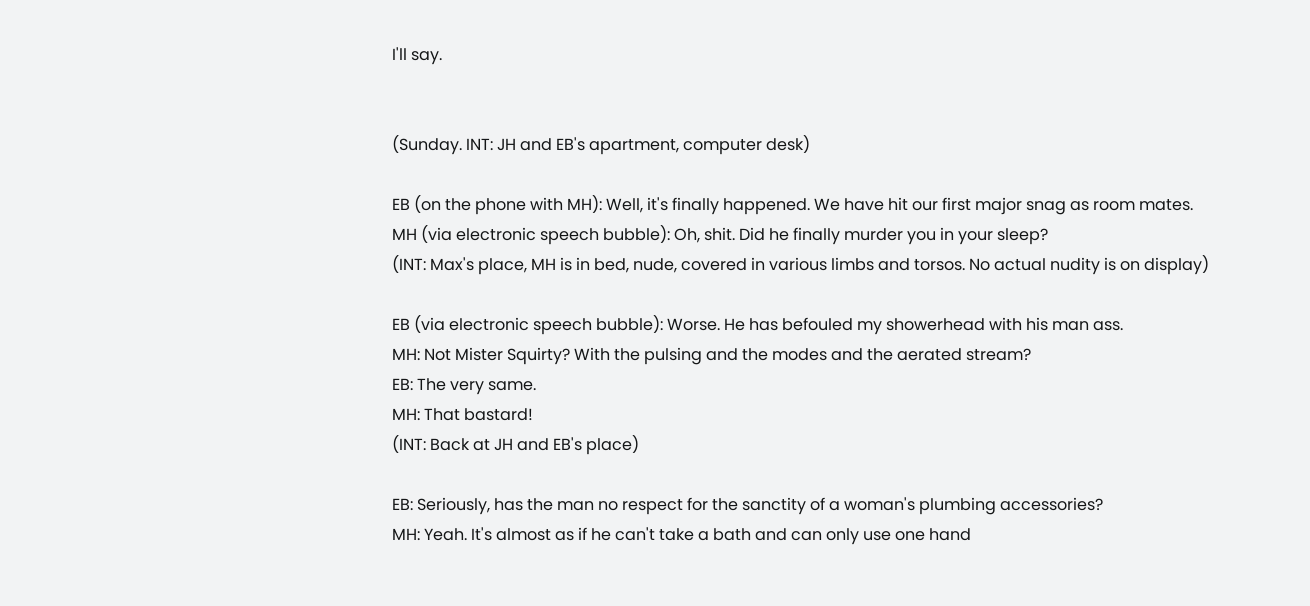I'll say.


(Sunday. INT: JH and EB's apartment, computer desk)

EB (on the phone with MH): Well, it's finally happened. We have hit our first major snag as room mates.
MH (via electronic speech bubble): Oh, shit. Did he finally murder you in your sleep?
(INT: Max's place, MH is in bed, nude, covered in various limbs and torsos. No actual nudity is on display)

EB (via electronic speech bubble): Worse. He has befouled my showerhead with his man ass.
MH: Not Mister Squirty? With the pulsing and the modes and the aerated stream?
EB: The very same.
MH: That bastard!
(INT: Back at JH and EB's place)

EB: Seriously, has the man no respect for the sanctity of a woman's plumbing accessories?
MH: Yeah. It's almost as if he can't take a bath and can only use one hand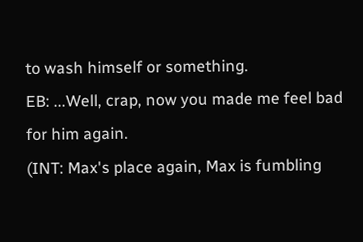to wash himself or something.
EB: ...Well, crap, now you made me feel bad for him again.
(INT: Max's place again, Max is fumbling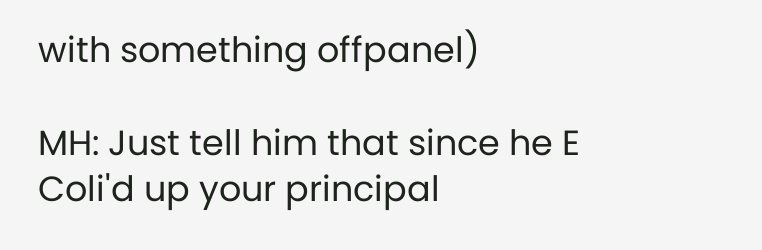with something offpanel)

MH: Just tell him that since he E Coli'd up your principal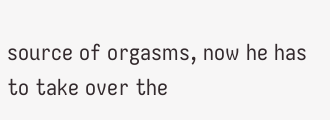source of orgasms, now he has to take over the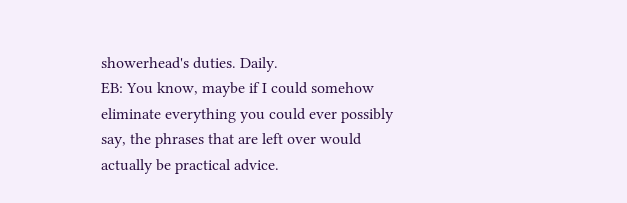showerhead's duties. Daily.
EB: You know, maybe if I could somehow eliminate everything you could ever possibly say, the phrases that are left over would actually be practical advice.